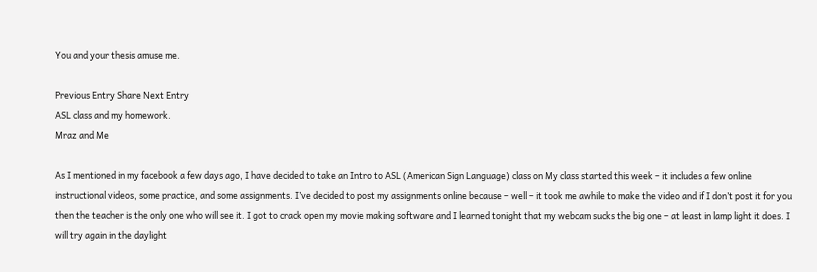You and your thesis amuse me.

Previous Entry Share Next Entry
ASL class and my homework.
Mraz and Me

As I mentioned in my facebook a few days ago, I have decided to take an Intro to ASL (American Sign Language) class on My class started this week – it includes a few online instructional videos, some practice, and some assignments. I’ve decided to post my assignments online because – well – it took me awhile to make the video and if I don’t post it for you then the teacher is the only one who will see it. I got to crack open my movie making software and I learned tonight that my webcam sucks the big one – at least in lamp light it does. I will try again in the daylight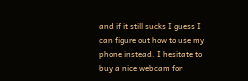and if it still sucks I guess I can figure out how to use my phone instead. I hesitate to buy a nice webcam for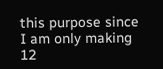this purpose since I am only making 12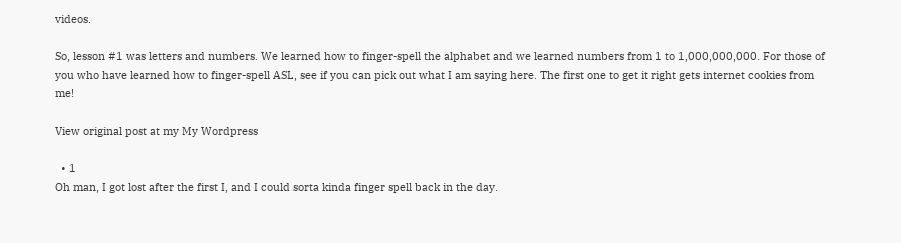videos.

So, lesson #1 was letters and numbers. We learned how to finger-spell the alphabet and we learned numbers from 1 to 1,000,000,000. For those of you who have learned how to finger-spell ASL, see if you can pick out what I am saying here. The first one to get it right gets internet cookies from me!

View original post at my My Wordpress

  • 1
Oh man, I got lost after the first I, and I could sorta kinda finger spell back in the day.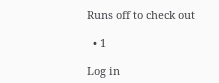Runs off to check out

  • 1

Log in